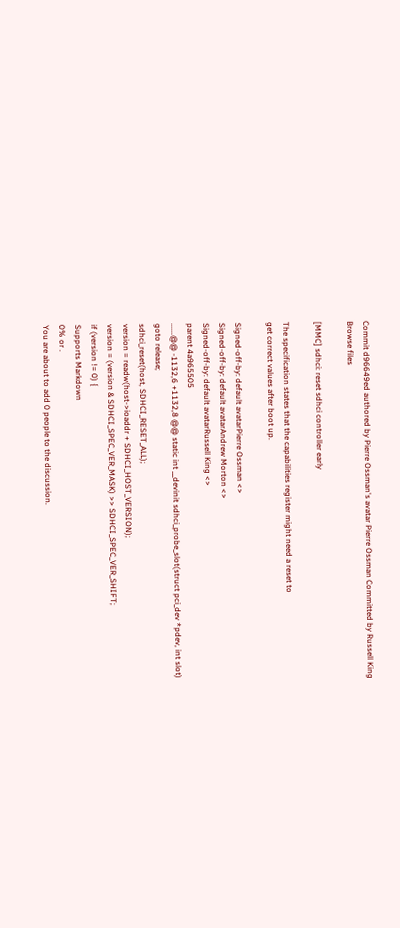Commit d96649ed authored by Pierre Ossman's avatar Pierre Ossman Committed by Russell King
Browse files

[MMC] sdhci: reset sdhci controller early

The specification states that the capabilities register might need a reset to
get correct values after boot up.

Signed-off-by: default avatarPierre Ossman <>
Signed-off-by: default avatarAndrew Morton <>
Signed-off-by: default avatarRussell King <>
parent 4a965505
......@@ -1132,6 +1132,8 @@ static int __devinit sdhci_probe_slot(struct pci_dev *pdev, int slot)
goto release;
sdhci_reset(host, SDHCI_RESET_ALL);
version = readw(host->ioaddr + SDHCI_HOST_VERSION);
version = (version & SDHCI_SPEC_VER_MASK) >> SDHCI_SPEC_VER_SHIFT;
if (version != 0) {
Supports Markdown
0% or .
You are about to add 0 people to the discussion.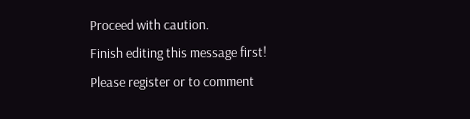Proceed with caution.
Finish editing this message first!
Please register or to comment